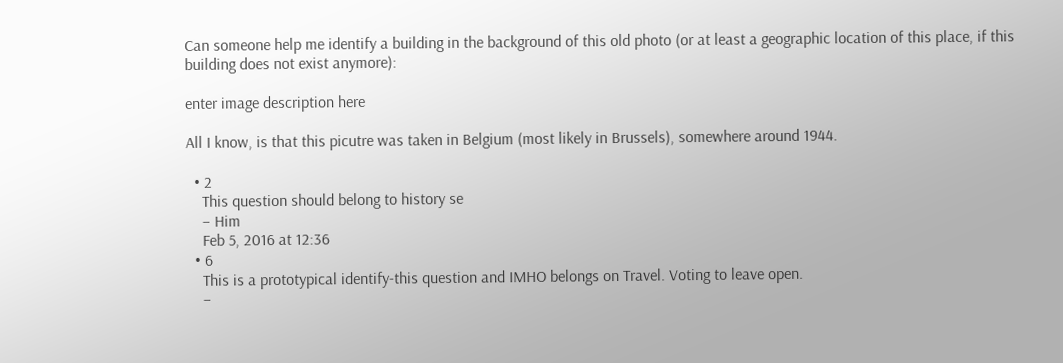Can someone help me identify a building in the background of this old photo (or at least a geographic location of this place, if this building does not exist anymore):

enter image description here

All I know, is that this picutre was taken in Belgium (most likely in Brussels), somewhere around 1944.

  • 2
    This question should belong to history se
    – Him
    Feb 5, 2016 at 12:36
  • 6
    This is a prototypical identify-this question and IMHO belongs on Travel. Voting to leave open.
    –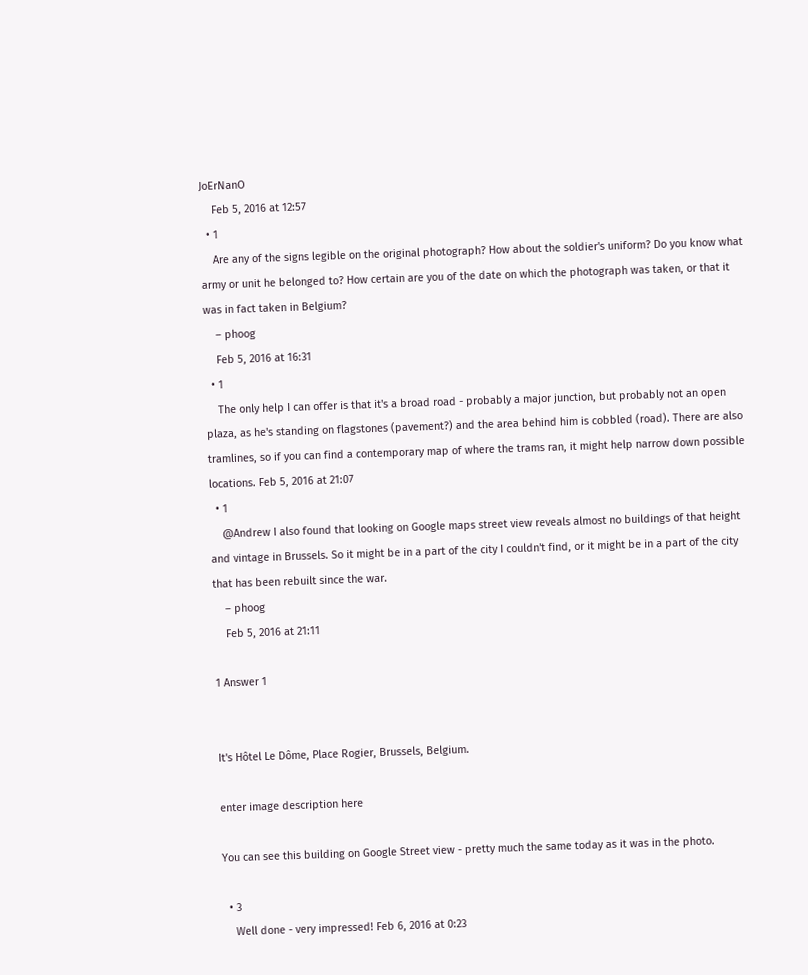JoErNanO
    Feb 5, 2016 at 12:57
  • 1
    Are any of the signs legible on the original photograph? How about the soldier's uniform? Do you know what army or unit he belonged to? How certain are you of the date on which the photograph was taken, or that it was in fact taken in Belgium?
    – phoog
    Feb 5, 2016 at 16:31
  • 1
    The only help I can offer is that it's a broad road - probably a major junction, but probably not an open plaza, as he's standing on flagstones (pavement?) and the area behind him is cobbled (road). There are also tramlines, so if you can find a contemporary map of where the trams ran, it might help narrow down possible locations. Feb 5, 2016 at 21:07
  • 1
    @Andrew I also found that looking on Google maps street view reveals almost no buildings of that height and vintage in Brussels. So it might be in a part of the city I couldn't find, or it might be in a part of the city that has been rebuilt since the war.
    – phoog
    Feb 5, 2016 at 21:11

1 Answer 1


It's Hôtel Le Dôme, Place Rogier, Brussels, Belgium.

enter image description here

You can see this building on Google Street view - pretty much the same today as it was in the photo.

  • 3
    Well done - very impressed! Feb 6, 2016 at 0:23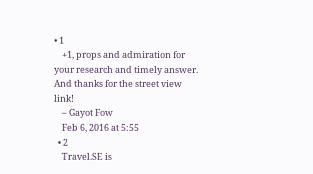• 1
    +1, props and admiration for your research and timely answer. And thanks for the street view link!
    – Gayot Fow
    Feb 6, 2016 at 5:55
  • 2
    Travel.SE is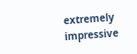extremely impressive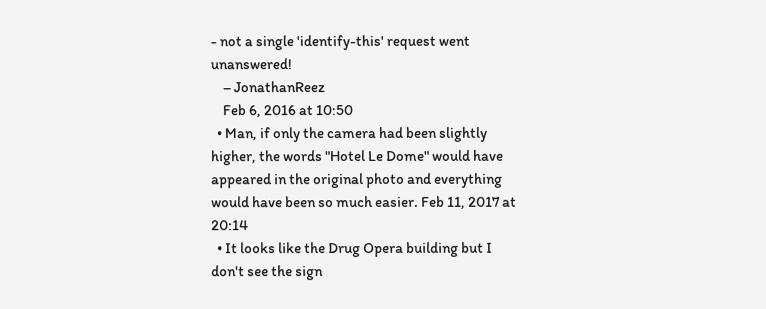- not a single 'identify-this' request went unanswered!
    – JonathanReez
    Feb 6, 2016 at 10:50
  • Man, if only the camera had been slightly higher, the words "Hotel Le Dome" would have appeared in the original photo and everything would have been so much easier. Feb 11, 2017 at 20:14
  • It looks like the Drug Opera building but I don't see the sign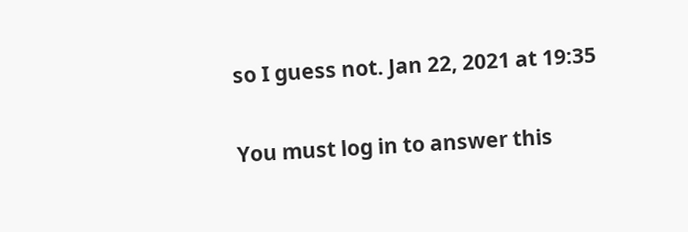so I guess not. Jan 22, 2021 at 19:35

You must log in to answer this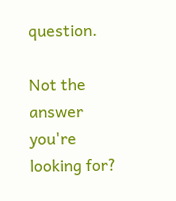question.

Not the answer you're looking for?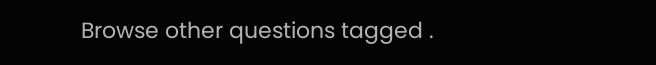Browse other questions tagged .